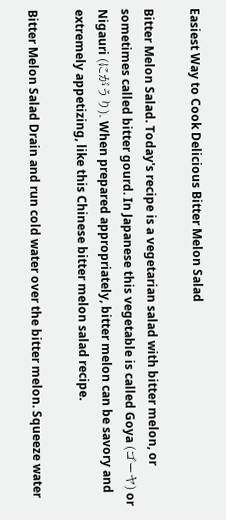Easiest Way to Cook Delicious Bitter Melon Salad

Bitter Melon Salad. Today's recipe is a vegetarian salad with bitter melon, or sometimes called bitter gourd. In Japanese this vegetable is called Goya (ゴーヤ) or Nigauri (にがうり). When prepared appropriately, bitter melon can be savory and extremely appetizing, like this Chinese bitter melon salad recipe.

Bitter Melon Salad Drain and run cold water over the bitter melon. Squeeze water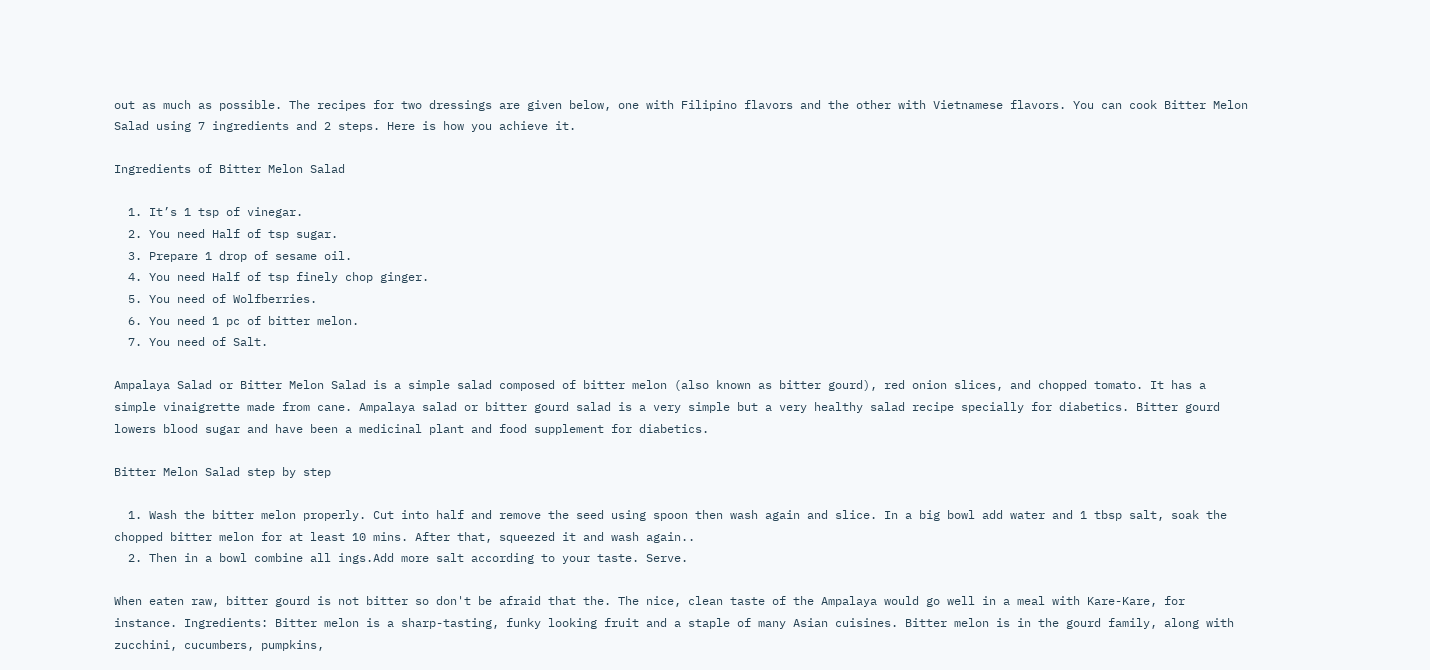out as much as possible. The recipes for two dressings are given below, one with Filipino flavors and the other with Vietnamese flavors. You can cook Bitter Melon Salad using 7 ingredients and 2 steps. Here is how you achieve it.

Ingredients of Bitter Melon Salad

  1. It’s 1 tsp of vinegar.
  2. You need Half of tsp sugar.
  3. Prepare 1 drop of sesame oil.
  4. You need Half of tsp finely chop ginger.
  5. You need of Wolfberries.
  6. You need 1 pc of bitter melon.
  7. You need of Salt.

Ampalaya Salad or Bitter Melon Salad is a simple salad composed of bitter melon (also known as bitter gourd), red onion slices, and chopped tomato. It has a simple vinaigrette made from cane. Ampalaya salad or bitter gourd salad is a very simple but a very healthy salad recipe specially for diabetics. Bitter gourd lowers blood sugar and have been a medicinal plant and food supplement for diabetics.

Bitter Melon Salad step by step

  1. Wash the bitter melon properly. Cut into half and remove the seed using spoon then wash again and slice. In a big bowl add water and 1 tbsp salt, soak the chopped bitter melon for at least 10 mins. After that, squeezed it and wash again..
  2. Then in a bowl combine all ings.Add more salt according to your taste. Serve.

When eaten raw, bitter gourd is not bitter so don't be afraid that the. The nice, clean taste of the Ampalaya would go well in a meal with Kare-Kare, for instance. Ingredients: Bitter melon is a sharp-tasting, funky looking fruit and a staple of many Asian cuisines. Bitter melon is in the gourd family, along with zucchini, cucumbers, pumpkins,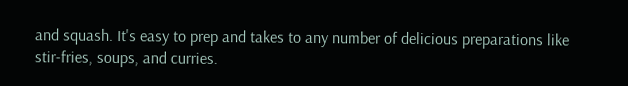and squash. It's easy to prep and takes to any number of delicious preparations like stir-fries, soups, and curries.